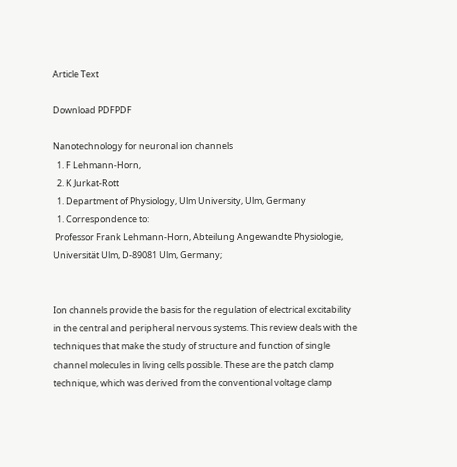Article Text

Download PDFPDF

Nanotechnology for neuronal ion channels
  1. F Lehmann-Horn,
  2. K Jurkat-Rott
  1. Department of Physiology, Ulm University, Ulm, Germany
  1. Correspondence to:
 Professor Frank Lehmann-Horn, Abteilung Angewandte Physiologie, Universität Ulm, D-89081 Ulm, Germany;


Ion channels provide the basis for the regulation of electrical excitability in the central and peripheral nervous systems. This review deals with the techniques that make the study of structure and function of single channel molecules in living cells possible. These are the patch clamp technique, which was derived from the conventional voltage clamp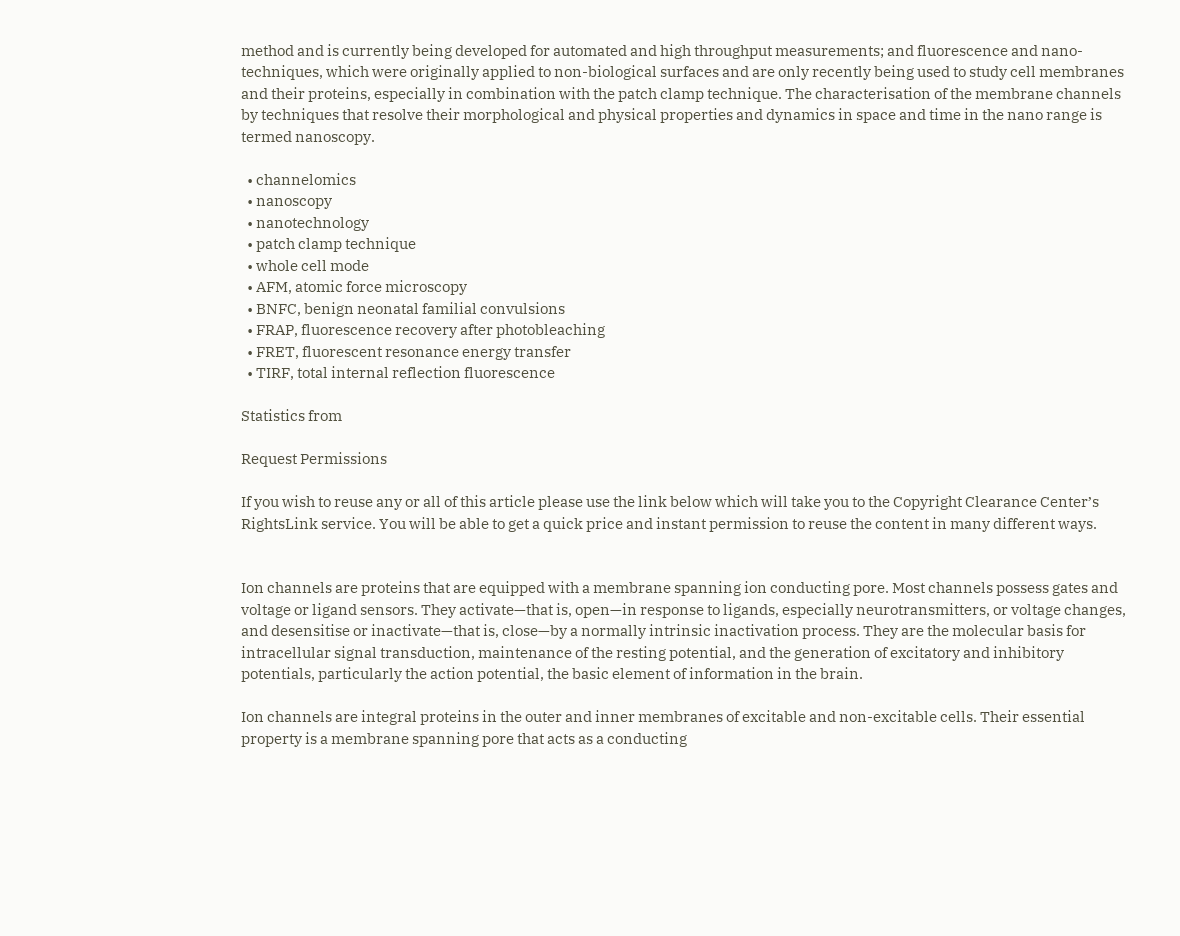method and is currently being developed for automated and high throughput measurements; and fluorescence and nano-techniques, which were originally applied to non-biological surfaces and are only recently being used to study cell membranes and their proteins, especially in combination with the patch clamp technique. The characterisation of the membrane channels by techniques that resolve their morphological and physical properties and dynamics in space and time in the nano range is termed nanoscopy.

  • channelomics
  • nanoscopy
  • nanotechnology
  • patch clamp technique
  • whole cell mode
  • AFM, atomic force microscopy
  • BNFC, benign neonatal familial convulsions
  • FRAP, fluorescence recovery after photobleaching
  • FRET, fluorescent resonance energy transfer
  • TIRF, total internal reflection fluorescence

Statistics from

Request Permissions

If you wish to reuse any or all of this article please use the link below which will take you to the Copyright Clearance Center’s RightsLink service. You will be able to get a quick price and instant permission to reuse the content in many different ways.


Ion channels are proteins that are equipped with a membrane spanning ion conducting pore. Most channels possess gates and voltage or ligand sensors. They activate—that is, open—in response to ligands, especially neurotransmitters, or voltage changes, and desensitise or inactivate—that is, close—by a normally intrinsic inactivation process. They are the molecular basis for intracellular signal transduction, maintenance of the resting potential, and the generation of excitatory and inhibitory potentials, particularly the action potential, the basic element of information in the brain.

Ion channels are integral proteins in the outer and inner membranes of excitable and non-excitable cells. Their essential property is a membrane spanning pore that acts as a conducting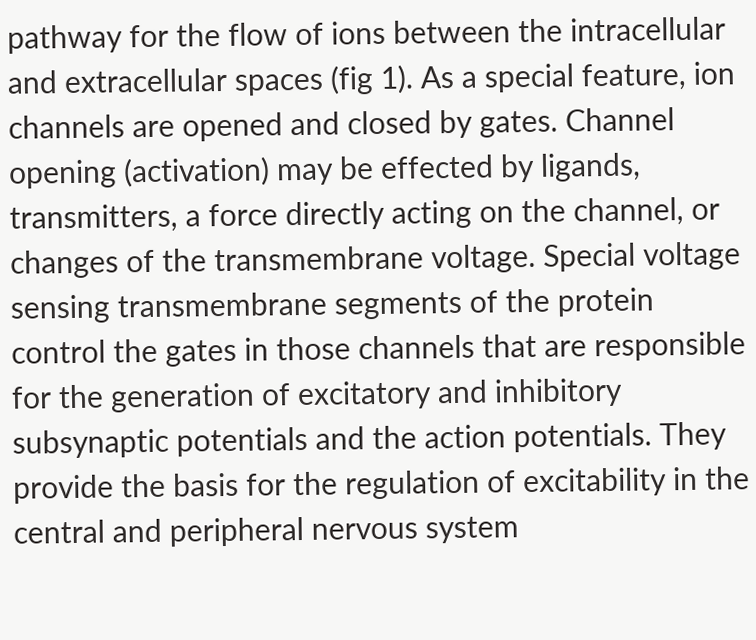pathway for the flow of ions between the intracellular and extracellular spaces (fig 1). As a special feature, ion channels are opened and closed by gates. Channel opening (activation) may be effected by ligands, transmitters, a force directly acting on the channel, or changes of the transmembrane voltage. Special voltage sensing transmembrane segments of the protein control the gates in those channels that are responsible for the generation of excitatory and inhibitory subsynaptic potentials and the action potentials. They provide the basis for the regulation of excitability in the central and peripheral nervous system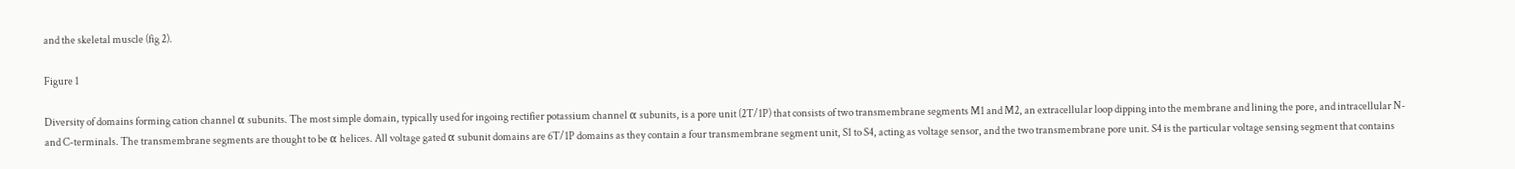and the skeletal muscle (fig 2).

Figure 1

Diversity of domains forming cation channel α subunits. The most simple domain, typically used for ingoing rectifier potassium channel α subunits, is a pore unit (2T/1P) that consists of two transmembrane segments M1 and M2, an extracellular loop dipping into the membrane and lining the pore, and intracellular N- and C-terminals. The transmembrane segments are thought to be α helices. All voltage gated α subunit domains are 6T/1P domains as they contain a four transmembrane segment unit, S1 to S4, acting as voltage sensor, and the two transmembrane pore unit. S4 is the particular voltage sensing segment that contains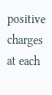positive charges at each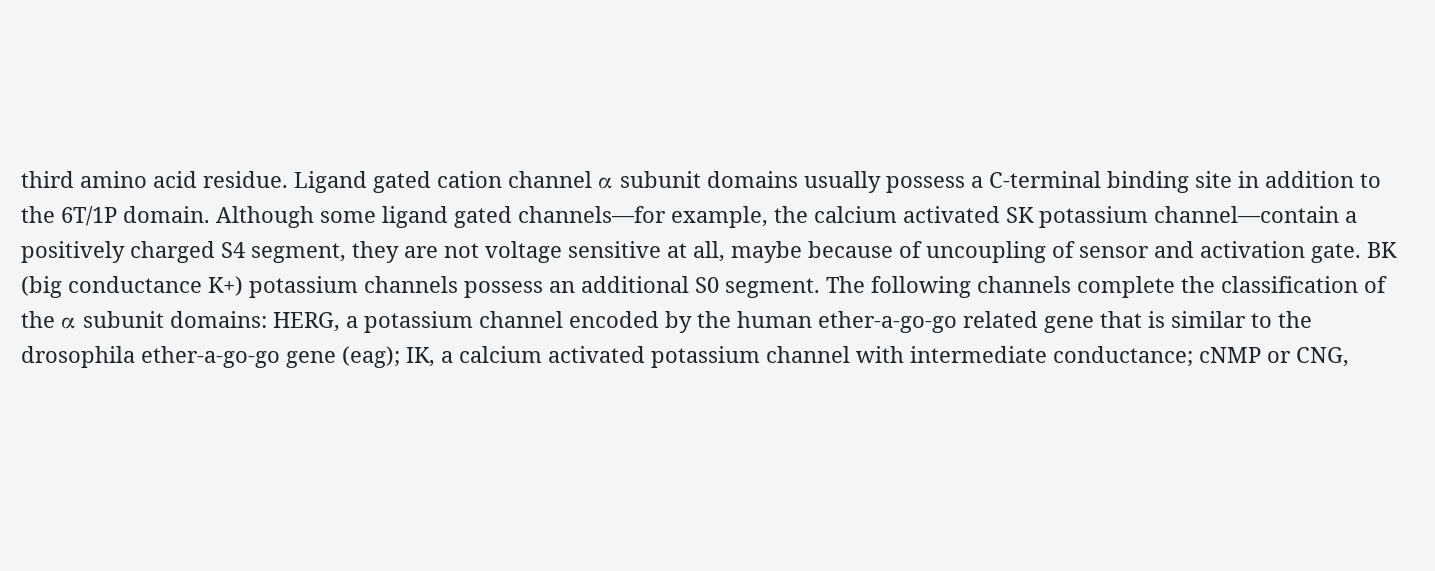third amino acid residue. Ligand gated cation channel α subunit domains usually possess a C-terminal binding site in addition to the 6T/1P domain. Although some ligand gated channels—for example, the calcium activated SK potassium channel—contain a positively charged S4 segment, they are not voltage sensitive at all, maybe because of uncoupling of sensor and activation gate. BK (big conductance K+) potassium channels possess an additional S0 segment. The following channels complete the classification of the α subunit domains: HERG, a potassium channel encoded by the human ether-a-go-go related gene that is similar to the drosophila ether-a-go-go gene (eag); IK, a calcium activated potassium channel with intermediate conductance; cNMP or CNG,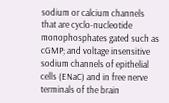sodium or calcium channels that are cyclo-nucleotide monophosphates gated such as cGMP; and voltage insensitive sodium channels of epithelial cells (ENaC) and in free nerve terminals of the brain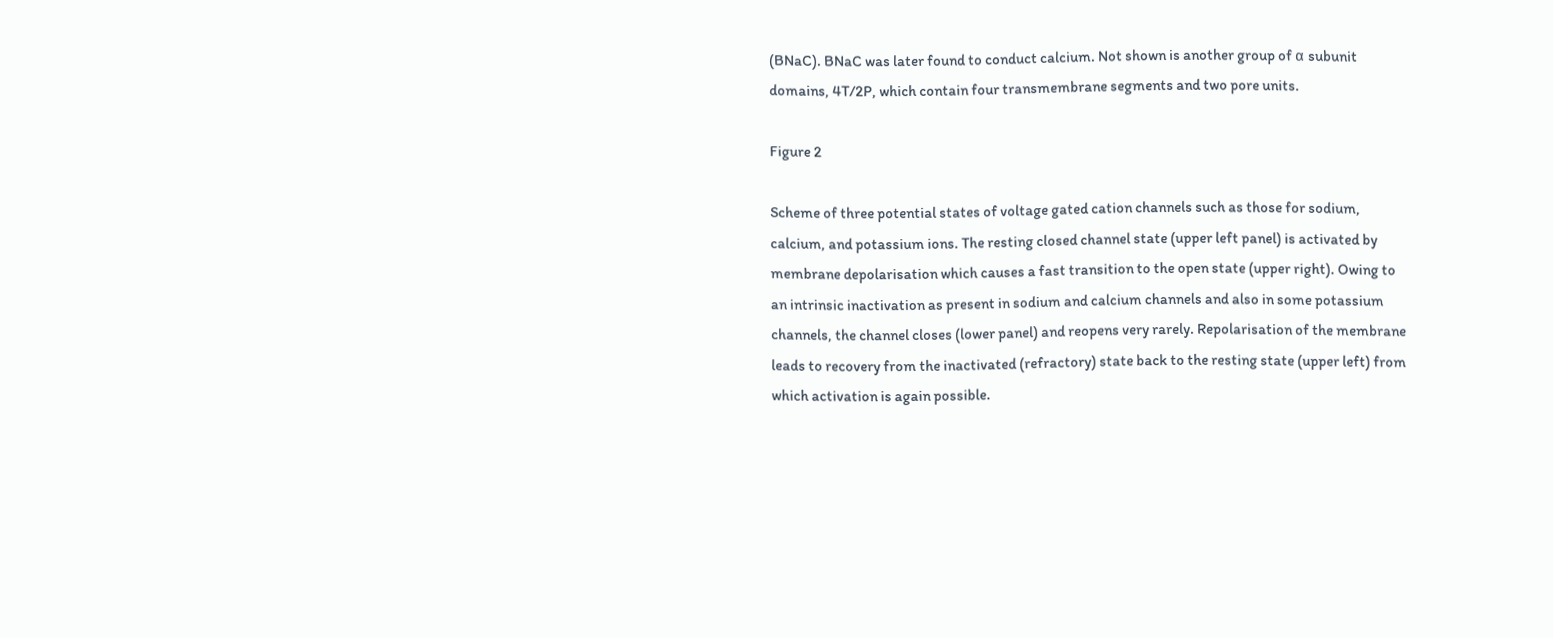(BNaC). BNaC was later found to conduct calcium. Not shown is another group of α subunit domains, 4T/2P, which contain four transmembrane segments and two pore units.

Figure 2

Scheme of three potential states of voltage gated cation channels such as those for sodium, calcium, and potassium ions. The resting closed channel state (upper left panel) is activated by membrane depolarisation which causes a fast transition to the open state (upper right). Owing to an intrinsic inactivation as present in sodium and calcium channels and also in some potassium channels, the channel closes (lower panel) and reopens very rarely. Repolarisation of the membrane leads to recovery from the inactivated (refractory) state back to the resting state (upper left) from which activation is again possible.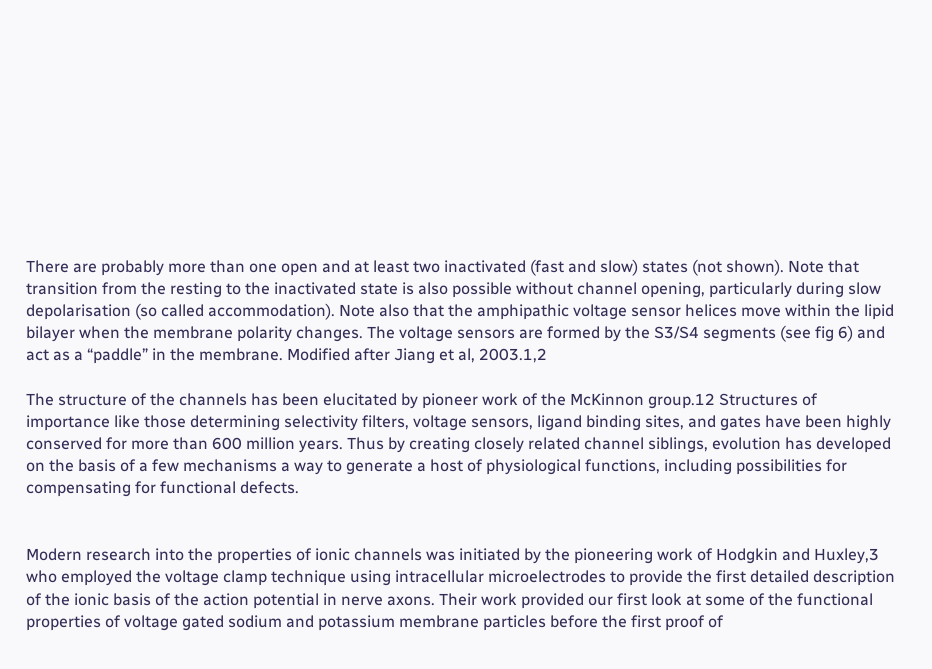There are probably more than one open and at least two inactivated (fast and slow) states (not shown). Note that transition from the resting to the inactivated state is also possible without channel opening, particularly during slow depolarisation (so called accommodation). Note also that the amphipathic voltage sensor helices move within the lipid bilayer when the membrane polarity changes. The voltage sensors are formed by the S3/S4 segments (see fig 6) and act as a “paddle” in the membrane. Modified after Jiang et al, 2003.1,2

The structure of the channels has been elucitated by pioneer work of the McKinnon group.12 Structures of importance like those determining selectivity filters, voltage sensors, ligand binding sites, and gates have been highly conserved for more than 600 million years. Thus by creating closely related channel siblings, evolution has developed on the basis of a few mechanisms a way to generate a host of physiological functions, including possibilities for compensating for functional defects.


Modern research into the properties of ionic channels was initiated by the pioneering work of Hodgkin and Huxley,3 who employed the voltage clamp technique using intracellular microelectrodes to provide the first detailed description of the ionic basis of the action potential in nerve axons. Their work provided our first look at some of the functional properties of voltage gated sodium and potassium membrane particles before the first proof of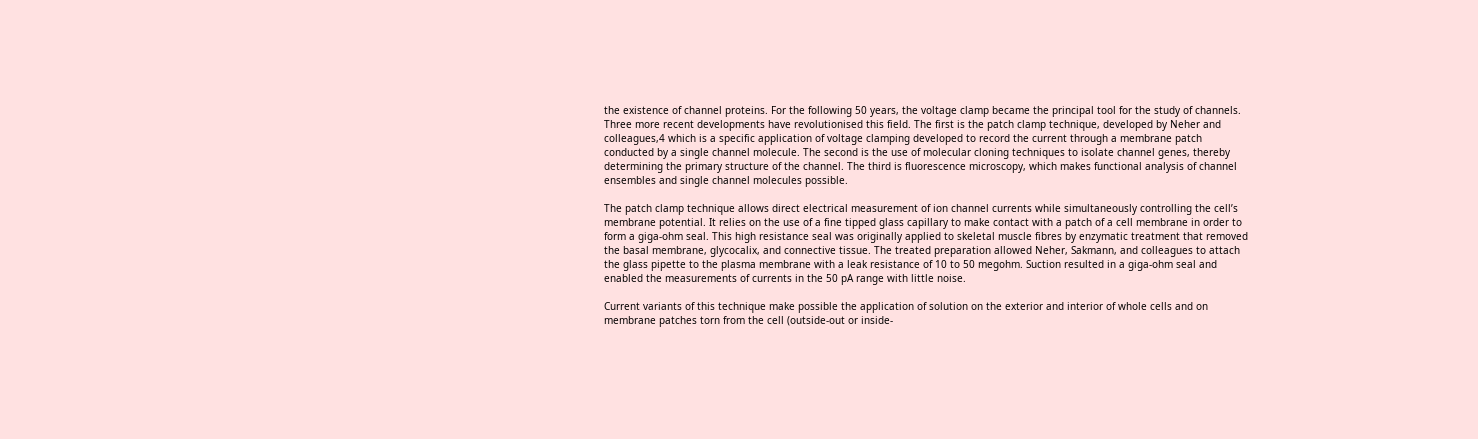the existence of channel proteins. For the following 50 years, the voltage clamp became the principal tool for the study of channels. Three more recent developments have revolutionised this field. The first is the patch clamp technique, developed by Neher and colleagues,4 which is a specific application of voltage clamping developed to record the current through a membrane patch conducted by a single channel molecule. The second is the use of molecular cloning techniques to isolate channel genes, thereby determining the primary structure of the channel. The third is fluorescence microscopy, which makes functional analysis of channel ensembles and single channel molecules possible.

The patch clamp technique allows direct electrical measurement of ion channel currents while simultaneously controlling the cell’s membrane potential. It relies on the use of a fine tipped glass capillary to make contact with a patch of a cell membrane in order to form a giga-ohm seal. This high resistance seal was originally applied to skeletal muscle fibres by enzymatic treatment that removed the basal membrane, glycocalix, and connective tissue. The treated preparation allowed Neher, Sakmann, and colleagues to attach the glass pipette to the plasma membrane with a leak resistance of 10 to 50 megohm. Suction resulted in a giga-ohm seal and enabled the measurements of currents in the 50 pA range with little noise.

Current variants of this technique make possible the application of solution on the exterior and interior of whole cells and on membrane patches torn from the cell (outside-out or inside-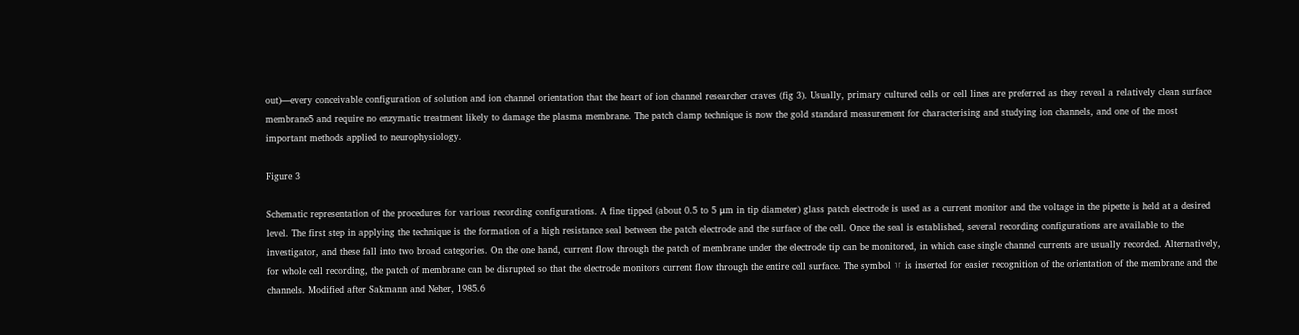out)—every conceivable configuration of solution and ion channel orientation that the heart of ion channel researcher craves (fig 3). Usually, primary cultured cells or cell lines are preferred as they reveal a relatively clean surface membrane5 and require no enzymatic treatment likely to damage the plasma membrane. The patch clamp technique is now the gold standard measurement for characterising and studying ion channels, and one of the most important methods applied to neurophysiology.

Figure 3

Schematic representation of the procedures for various recording configurations. A fine tipped (about 0.5 to 5 μm in tip diameter) glass patch electrode is used as a current monitor and the voltage in the pipette is held at a desired level. The first step in applying the technique is the formation of a high resistance seal between the patch electrode and the surface of the cell. Once the seal is established, several recording configurations are available to the investigator, and these fall into two broad categories. On the one hand, current flow through the patch of membrane under the electrode tip can be monitored, in which case single channel currents are usually recorded. Alternatively, for whole cell recording, the patch of membrane can be disrupted so that the electrode monitors current flow through the entire cell surface. The symbol ⌉⌈ is inserted for easier recognition of the orientation of the membrane and the channels. Modified after Sakmann and Neher, 1985.6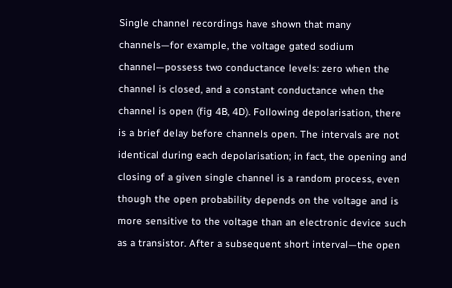Single channel recordings have shown that many channels—for example, the voltage gated sodium channel—possess two conductance levels: zero when the channel is closed, and a constant conductance when the channel is open (fig 4B, 4D). Following depolarisation, there is a brief delay before channels open. The intervals are not identical during each depolarisation; in fact, the opening and closing of a given single channel is a random process, even though the open probability depends on the voltage and is more sensitive to the voltage than an electronic device such as a transistor. After a subsequent short interval—the open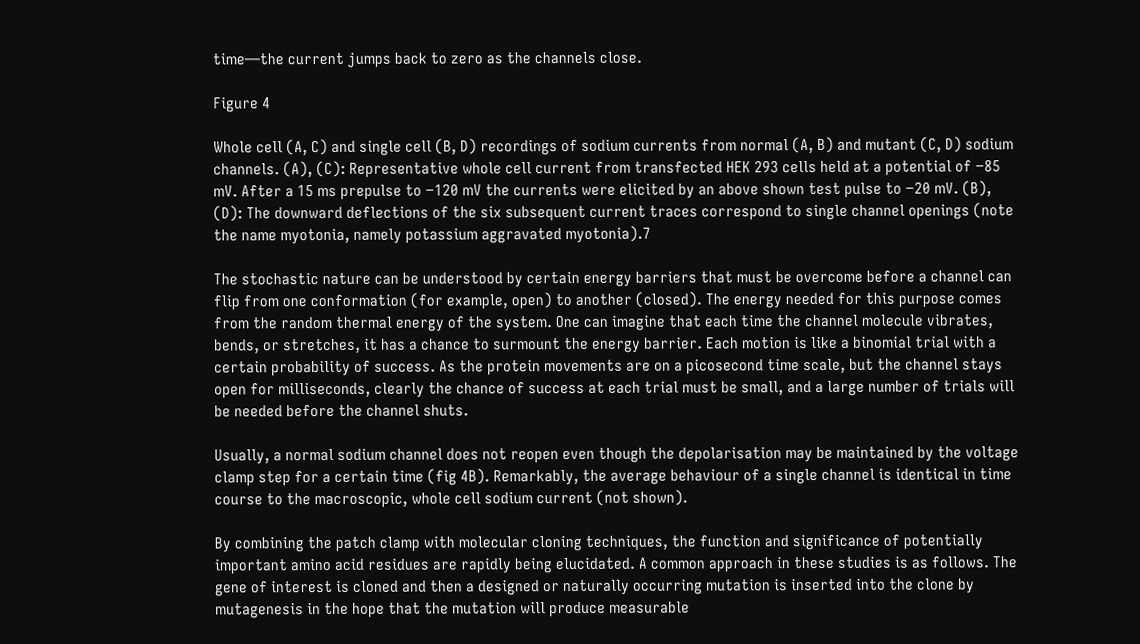time—the current jumps back to zero as the channels close.

Figure 4

Whole cell (A, C) and single cell (B, D) recordings of sodium currents from normal (A, B) and mutant (C, D) sodium channels. (A), (C): Representative whole cell current from transfected HEK 293 cells held at a potential of −85 mV. After a 15 ms prepulse to −120 mV the currents were elicited by an above shown test pulse to −20 mV. (B), (D): The downward deflections of the six subsequent current traces correspond to single channel openings (note the name myotonia, namely potassium aggravated myotonia).7

The stochastic nature can be understood by certain energy barriers that must be overcome before a channel can flip from one conformation (for example, open) to another (closed). The energy needed for this purpose comes from the random thermal energy of the system. One can imagine that each time the channel molecule vibrates, bends, or stretches, it has a chance to surmount the energy barrier. Each motion is like a binomial trial with a certain probability of success. As the protein movements are on a picosecond time scale, but the channel stays open for milliseconds, clearly the chance of success at each trial must be small, and a large number of trials will be needed before the channel shuts.

Usually, a normal sodium channel does not reopen even though the depolarisation may be maintained by the voltage clamp step for a certain time (fig 4B). Remarkably, the average behaviour of a single channel is identical in time course to the macroscopic, whole cell sodium current (not shown).

By combining the patch clamp with molecular cloning techniques, the function and significance of potentially important amino acid residues are rapidly being elucidated. A common approach in these studies is as follows. The gene of interest is cloned and then a designed or naturally occurring mutation is inserted into the clone by mutagenesis in the hope that the mutation will produce measurable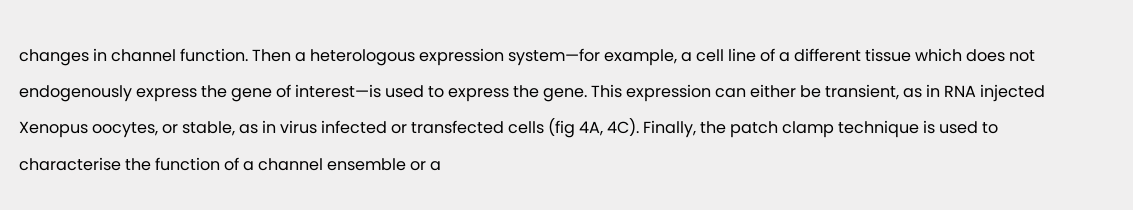changes in channel function. Then a heterologous expression system—for example, a cell line of a different tissue which does not endogenously express the gene of interest—is used to express the gene. This expression can either be transient, as in RNA injected Xenopus oocytes, or stable, as in virus infected or transfected cells (fig 4A, 4C). Finally, the patch clamp technique is used to characterise the function of a channel ensemble or a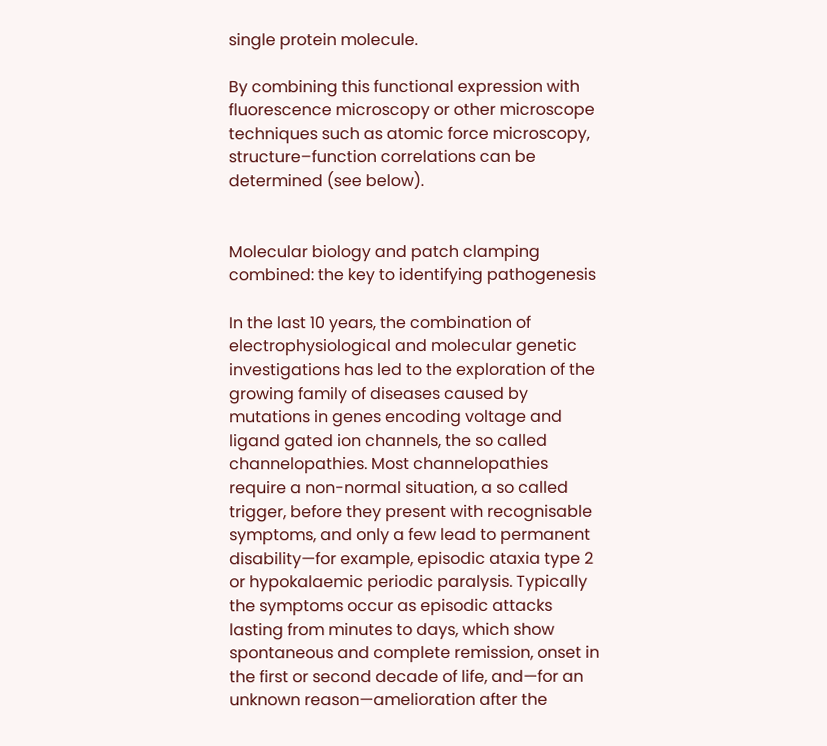single protein molecule.

By combining this functional expression with fluorescence microscopy or other microscope techniques such as atomic force microscopy, structure–function correlations can be determined (see below).


Molecular biology and patch clamping combined: the key to identifying pathogenesis

In the last 10 years, the combination of electrophysiological and molecular genetic investigations has led to the exploration of the growing family of diseases caused by mutations in genes encoding voltage and ligand gated ion channels, the so called channelopathies. Most channelopathies require a non-normal situation, a so called trigger, before they present with recognisable symptoms, and only a few lead to permanent disability—for example, episodic ataxia type 2 or hypokalaemic periodic paralysis. Typically the symptoms occur as episodic attacks lasting from minutes to days, which show spontaneous and complete remission, onset in the first or second decade of life, and—for an unknown reason—amelioration after the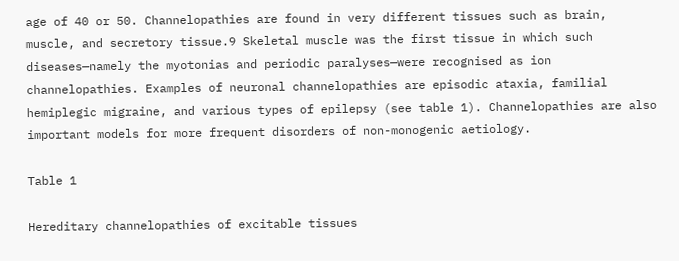age of 40 or 50. Channelopathies are found in very different tissues such as brain, muscle, and secretory tissue.9 Skeletal muscle was the first tissue in which such diseases—namely the myotonias and periodic paralyses—were recognised as ion channelopathies. Examples of neuronal channelopathies are episodic ataxia, familial hemiplegic migraine, and various types of epilepsy (see table 1). Channelopathies are also important models for more frequent disorders of non-monogenic aetiology.

Table 1

Hereditary channelopathies of excitable tissues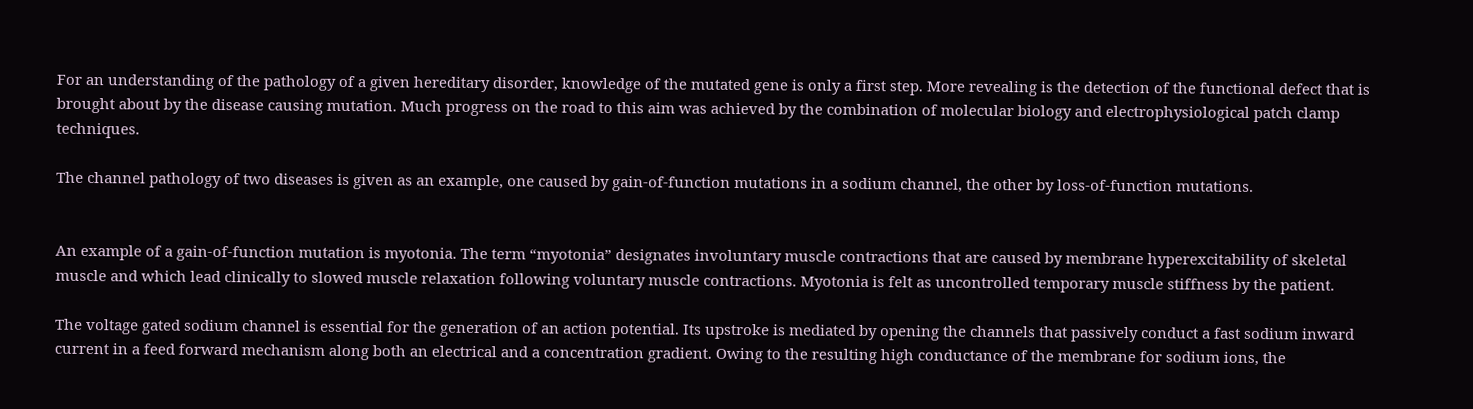For an understanding of the pathology of a given hereditary disorder, knowledge of the mutated gene is only a first step. More revealing is the detection of the functional defect that is brought about by the disease causing mutation. Much progress on the road to this aim was achieved by the combination of molecular biology and electrophysiological patch clamp techniques.

The channel pathology of two diseases is given as an example, one caused by gain-of-function mutations in a sodium channel, the other by loss-of-function mutations.


An example of a gain-of-function mutation is myotonia. The term “myotonia” designates involuntary muscle contractions that are caused by membrane hyperexcitability of skeletal muscle and which lead clinically to slowed muscle relaxation following voluntary muscle contractions. Myotonia is felt as uncontrolled temporary muscle stiffness by the patient.

The voltage gated sodium channel is essential for the generation of an action potential. Its upstroke is mediated by opening the channels that passively conduct a fast sodium inward current in a feed forward mechanism along both an electrical and a concentration gradient. Owing to the resulting high conductance of the membrane for sodium ions, the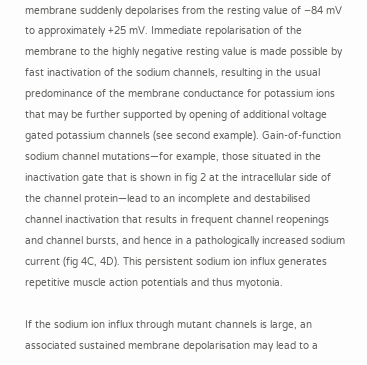membrane suddenly depolarises from the resting value of −84 mV to approximately +25 mV. Immediate repolarisation of the membrane to the highly negative resting value is made possible by fast inactivation of the sodium channels, resulting in the usual predominance of the membrane conductance for potassium ions that may be further supported by opening of additional voltage gated potassium channels (see second example). Gain-of-function sodium channel mutations—for example, those situated in the inactivation gate that is shown in fig 2 at the intracellular side of the channel protein—lead to an incomplete and destabilised channel inactivation that results in frequent channel reopenings and channel bursts, and hence in a pathologically increased sodium current (fig 4C, 4D). This persistent sodium ion influx generates repetitive muscle action potentials and thus myotonia.

If the sodium ion influx through mutant channels is large, an associated sustained membrane depolarisation may lead to a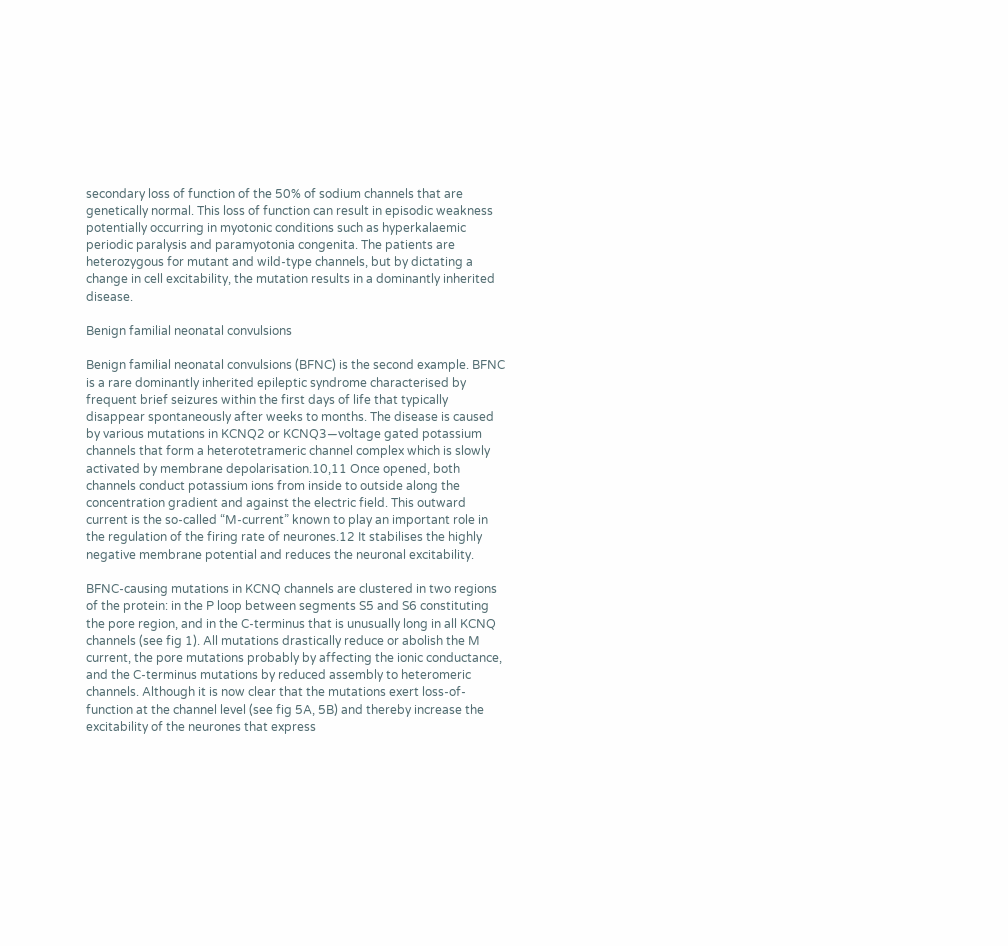secondary loss of function of the 50% of sodium channels that are genetically normal. This loss of function can result in episodic weakness potentially occurring in myotonic conditions such as hyperkalaemic periodic paralysis and paramyotonia congenita. The patients are heterozygous for mutant and wild-type channels, but by dictating a change in cell excitability, the mutation results in a dominantly inherited disease.

Benign familial neonatal convulsions

Benign familial neonatal convulsions (BFNC) is the second example. BFNC is a rare dominantly inherited epileptic syndrome characterised by frequent brief seizures within the first days of life that typically disappear spontaneously after weeks to months. The disease is caused by various mutations in KCNQ2 or KCNQ3—voltage gated potassium channels that form a heterotetrameric channel complex which is slowly activated by membrane depolarisation.10,11 Once opened, both channels conduct potassium ions from inside to outside along the concentration gradient and against the electric field. This outward current is the so-called “M-current” known to play an important role in the regulation of the firing rate of neurones.12 It stabilises the highly negative membrane potential and reduces the neuronal excitability.

BFNC-causing mutations in KCNQ channels are clustered in two regions of the protein: in the P loop between segments S5 and S6 constituting the pore region, and in the C-terminus that is unusually long in all KCNQ channels (see fig 1). All mutations drastically reduce or abolish the M current, the pore mutations probably by affecting the ionic conductance, and the C-terminus mutations by reduced assembly to heteromeric channels. Although it is now clear that the mutations exert loss-of-function at the channel level (see fig 5A, 5B) and thereby increase the excitability of the neurones that express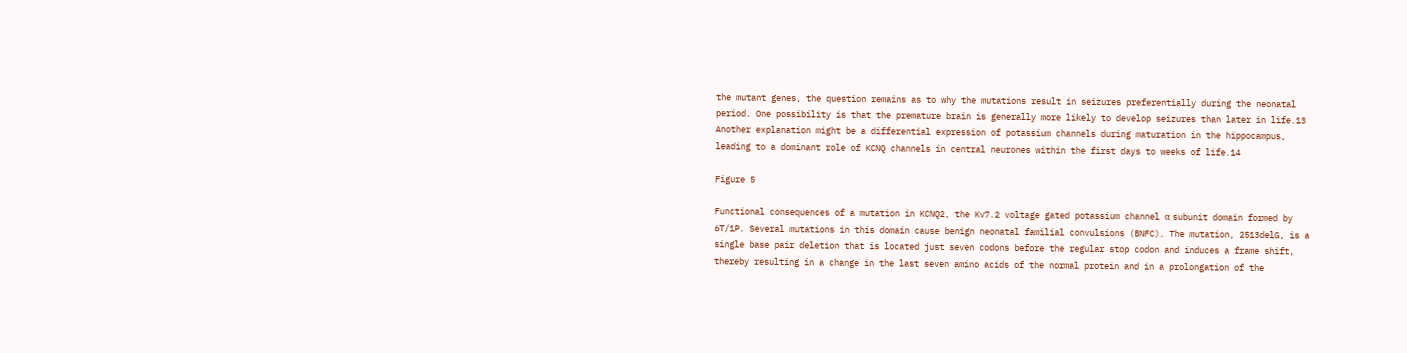the mutant genes, the question remains as to why the mutations result in seizures preferentially during the neonatal period. One possibility is that the premature brain is generally more likely to develop seizures than later in life.13 Another explanation might be a differential expression of potassium channels during maturation in the hippocampus, leading to a dominant role of KCNQ channels in central neurones within the first days to weeks of life.14

Figure 5

Functional consequences of a mutation in KCNQ2, the Kv7.2 voltage gated potassium channel α subunit domain formed by 6T/1P. Several mutations in this domain cause benign neonatal familial convulsions (BNFC). The mutation, 2513delG, is a single base pair deletion that is located just seven codons before the regular stop codon and induces a frame shift, thereby resulting in a change in the last seven amino acids of the normal protein and in a prolongation of the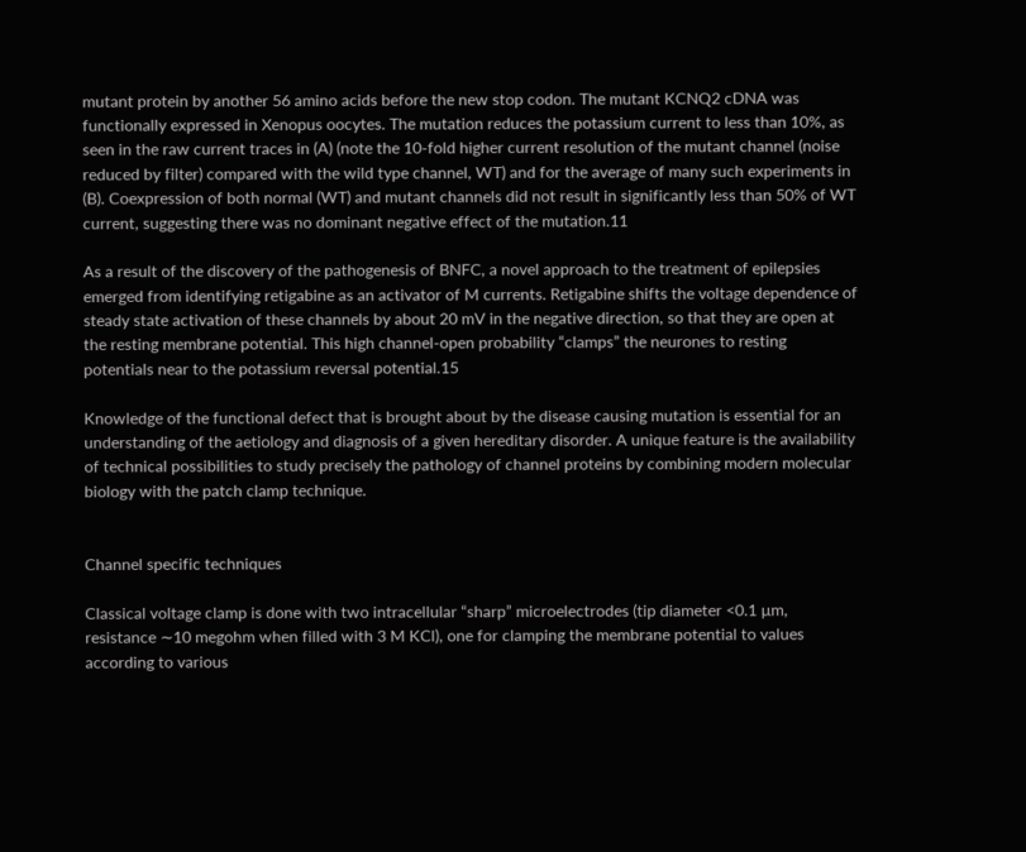mutant protein by another 56 amino acids before the new stop codon. The mutant KCNQ2 cDNA was functionally expressed in Xenopus oocytes. The mutation reduces the potassium current to less than 10%, as seen in the raw current traces in (A) (note the 10-fold higher current resolution of the mutant channel (noise reduced by filter) compared with the wild type channel, WT) and for the average of many such experiments in (B). Coexpression of both normal (WT) and mutant channels did not result in significantly less than 50% of WT current, suggesting there was no dominant negative effect of the mutation.11

As a result of the discovery of the pathogenesis of BNFC, a novel approach to the treatment of epilepsies emerged from identifying retigabine as an activator of M currents. Retigabine shifts the voltage dependence of steady state activation of these channels by about 20 mV in the negative direction, so that they are open at the resting membrane potential. This high channel-open probability “clamps” the neurones to resting potentials near to the potassium reversal potential.15

Knowledge of the functional defect that is brought about by the disease causing mutation is essential for an understanding of the aetiology and diagnosis of a given hereditary disorder. A unique feature is the availability of technical possibilities to study precisely the pathology of channel proteins by combining modern molecular biology with the patch clamp technique.


Channel specific techniques

Classical voltage clamp is done with two intracellular “sharp” microelectrodes (tip diameter <0.1 µm, resistance ∼10 megohm when filled with 3 M KCl), one for clamping the membrane potential to values according to various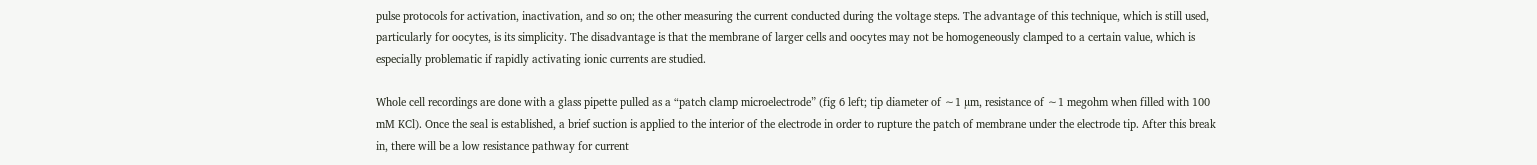pulse protocols for activation, inactivation, and so on; the other measuring the current conducted during the voltage steps. The advantage of this technique, which is still used, particularly for oocytes, is its simplicity. The disadvantage is that the membrane of larger cells and oocytes may not be homogeneously clamped to a certain value, which is especially problematic if rapidly activating ionic currents are studied.

Whole cell recordings are done with a glass pipette pulled as a “patch clamp microelectrode” (fig 6 left; tip diameter of ∼1 µm, resistance of ∼1 megohm when filled with 100 mM KCl). Once the seal is established, a brief suction is applied to the interior of the electrode in order to rupture the patch of membrane under the electrode tip. After this break in, there will be a low resistance pathway for current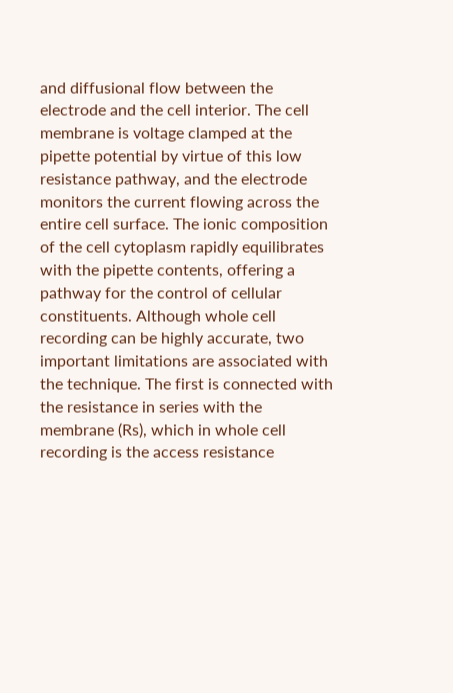and diffusional flow between the electrode and the cell interior. The cell membrane is voltage clamped at the pipette potential by virtue of this low resistance pathway, and the electrode monitors the current flowing across the entire cell surface. The ionic composition of the cell cytoplasm rapidly equilibrates with the pipette contents, offering a pathway for the control of cellular constituents. Although whole cell recording can be highly accurate, two important limitations are associated with the technique. The first is connected with the resistance in series with the membrane (Rs), which in whole cell recording is the access resistance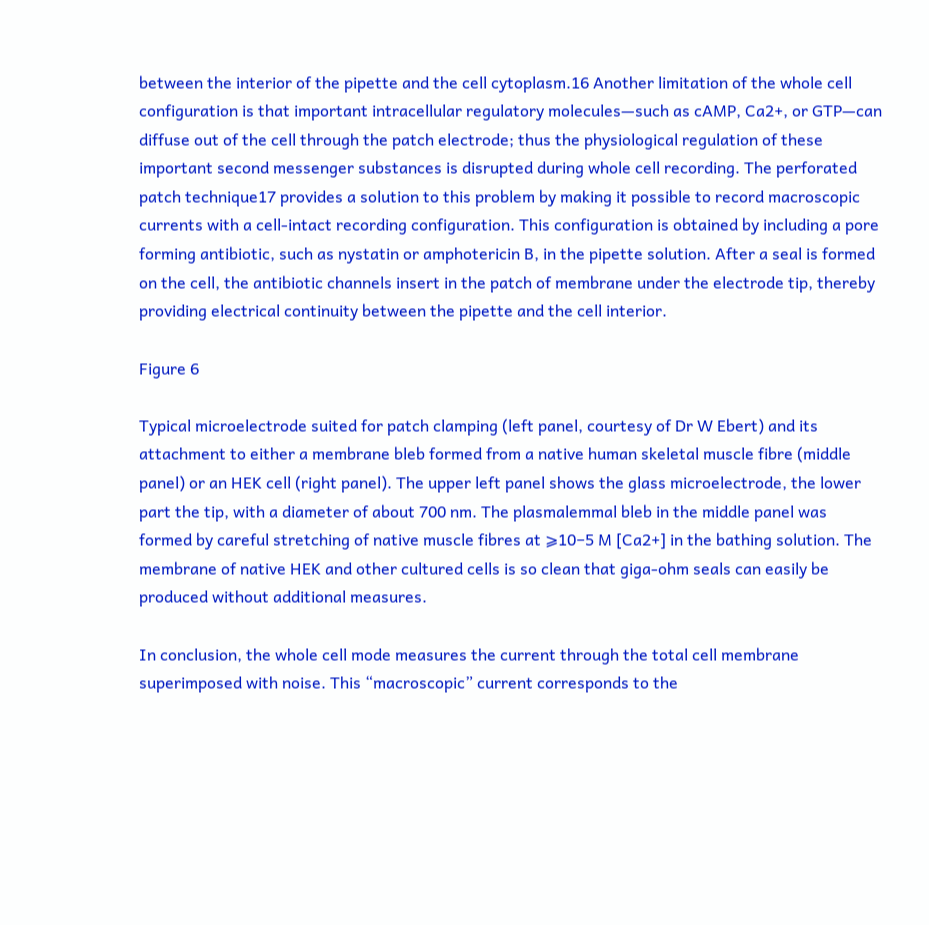between the interior of the pipette and the cell cytoplasm.16 Another limitation of the whole cell configuration is that important intracellular regulatory molecules—such as cAMP, Ca2+, or GTP—can diffuse out of the cell through the patch electrode; thus the physiological regulation of these important second messenger substances is disrupted during whole cell recording. The perforated patch technique17 provides a solution to this problem by making it possible to record macroscopic currents with a cell-intact recording configuration. This configuration is obtained by including a pore forming antibiotic, such as nystatin or amphotericin B, in the pipette solution. After a seal is formed on the cell, the antibiotic channels insert in the patch of membrane under the electrode tip, thereby providing electrical continuity between the pipette and the cell interior.

Figure 6

Typical microelectrode suited for patch clamping (left panel, courtesy of Dr W Ebert) and its attachment to either a membrane bleb formed from a native human skeletal muscle fibre (middle panel) or an HEK cell (right panel). The upper left panel shows the glass microelectrode, the lower part the tip, with a diameter of about 700 nm. The plasmalemmal bleb in the middle panel was formed by careful stretching of native muscle fibres at ⩾10−5 M [Ca2+] in the bathing solution. The membrane of native HEK and other cultured cells is so clean that giga-ohm seals can easily be produced without additional measures.

In conclusion, the whole cell mode measures the current through the total cell membrane superimposed with noise. This “macroscopic” current corresponds to the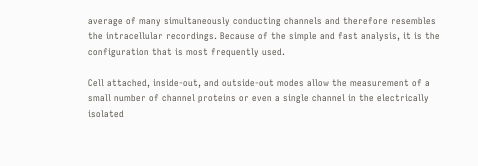average of many simultaneously conducting channels and therefore resembles the intracellular recordings. Because of the simple and fast analysis, it is the configuration that is most frequently used.

Cell attached, inside-out, and outside-out modes allow the measurement of a small number of channel proteins or even a single channel in the electrically isolated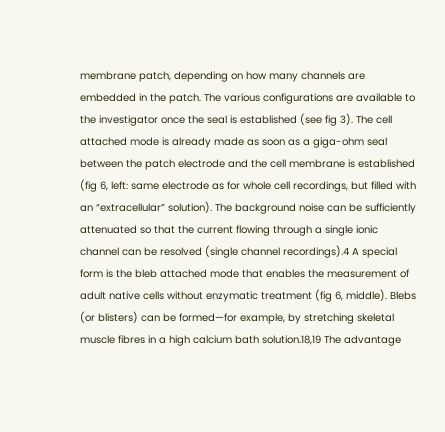membrane patch, depending on how many channels are embedded in the patch. The various configurations are available to the investigator once the seal is established (see fig 3). The cell attached mode is already made as soon as a giga-ohm seal between the patch electrode and the cell membrane is established (fig 6, left: same electrode as for whole cell recordings, but filled with an “extracellular” solution). The background noise can be sufficiently attenuated so that the current flowing through a single ionic channel can be resolved (single channel recordings).4 A special form is the bleb attached mode that enables the measurement of adult native cells without enzymatic treatment (fig 6, middle). Blebs (or blisters) can be formed—for example, by stretching skeletal muscle fibres in a high calcium bath solution.18,19 The advantage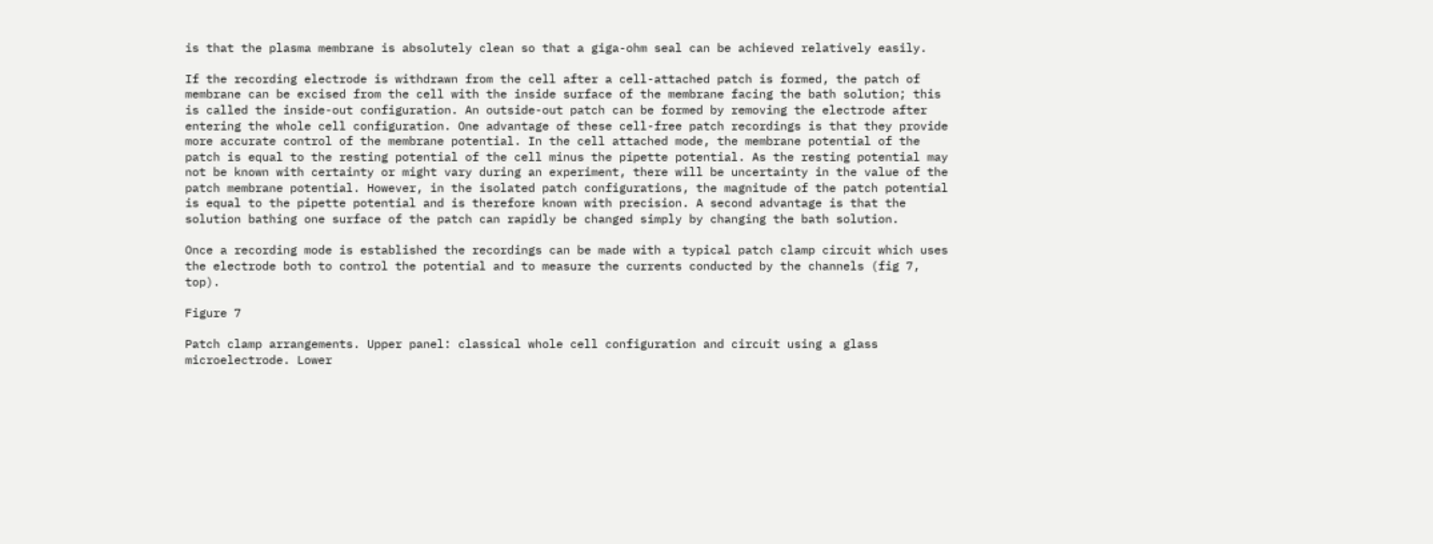is that the plasma membrane is absolutely clean so that a giga-ohm seal can be achieved relatively easily.

If the recording electrode is withdrawn from the cell after a cell-attached patch is formed, the patch of membrane can be excised from the cell with the inside surface of the membrane facing the bath solution; this is called the inside-out configuration. An outside-out patch can be formed by removing the electrode after entering the whole cell configuration. One advantage of these cell-free patch recordings is that they provide more accurate control of the membrane potential. In the cell attached mode, the membrane potential of the patch is equal to the resting potential of the cell minus the pipette potential. As the resting potential may not be known with certainty or might vary during an experiment, there will be uncertainty in the value of the patch membrane potential. However, in the isolated patch configurations, the magnitude of the patch potential is equal to the pipette potential and is therefore known with precision. A second advantage is that the solution bathing one surface of the patch can rapidly be changed simply by changing the bath solution.

Once a recording mode is established the recordings can be made with a typical patch clamp circuit which uses the electrode both to control the potential and to measure the currents conducted by the channels (fig 7, top).

Figure 7

Patch clamp arrangements. Upper panel: classical whole cell configuration and circuit using a glass microelectrode. Lower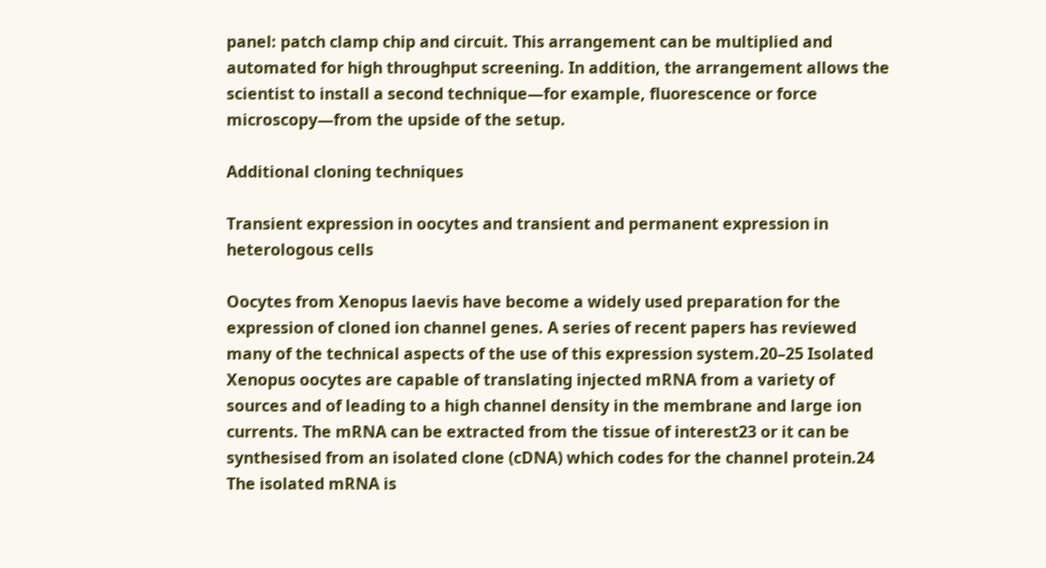panel: patch clamp chip and circuit. This arrangement can be multiplied and automated for high throughput screening. In addition, the arrangement allows the scientist to install a second technique—for example, fluorescence or force microscopy—from the upside of the setup.

Additional cloning techniques

Transient expression in oocytes and transient and permanent expression in heterologous cells

Oocytes from Xenopus laevis have become a widely used preparation for the expression of cloned ion channel genes. A series of recent papers has reviewed many of the technical aspects of the use of this expression system.20–25 Isolated Xenopus oocytes are capable of translating injected mRNA from a variety of sources and of leading to a high channel density in the membrane and large ion currents. The mRNA can be extracted from the tissue of interest23 or it can be synthesised from an isolated clone (cDNA) which codes for the channel protein.24 The isolated mRNA is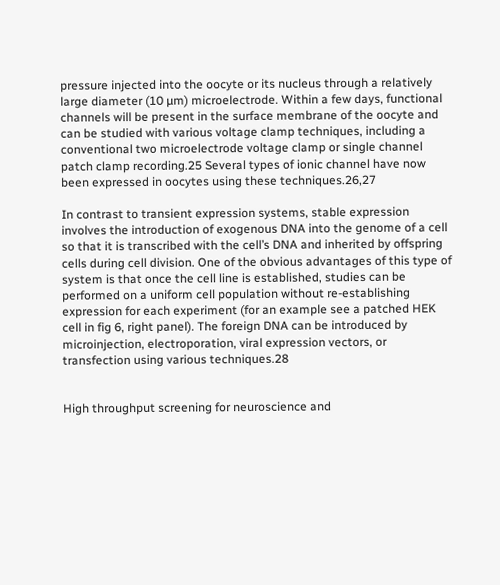pressure injected into the oocyte or its nucleus through a relatively large diameter (10 µm) microelectrode. Within a few days, functional channels will be present in the surface membrane of the oocyte and can be studied with various voltage clamp techniques, including a conventional two microelectrode voltage clamp or single channel patch clamp recording.25 Several types of ionic channel have now been expressed in oocytes using these techniques.26,27

In contrast to transient expression systems, stable expression involves the introduction of exogenous DNA into the genome of a cell so that it is transcribed with the cell’s DNA and inherited by offspring cells during cell division. One of the obvious advantages of this type of system is that once the cell line is established, studies can be performed on a uniform cell population without re-establishing expression for each experiment (for an example see a patched HEK cell in fig 6, right panel). The foreign DNA can be introduced by microinjection, electroporation, viral expression vectors, or transfection using various techniques.28


High throughput screening for neuroscience and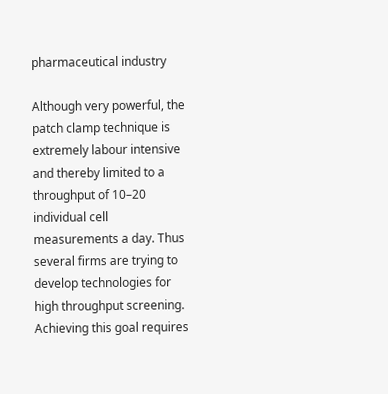pharmaceutical industry

Although very powerful, the patch clamp technique is extremely labour intensive and thereby limited to a throughput of 10–20 individual cell measurements a day. Thus several firms are trying to develop technologies for high throughput screening. Achieving this goal requires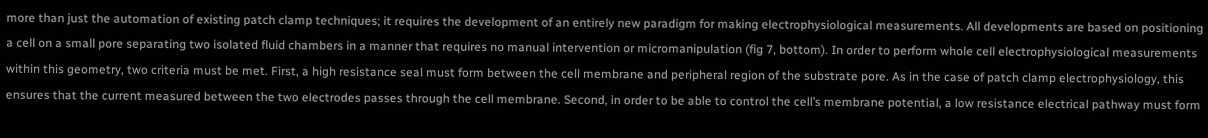more than just the automation of existing patch clamp techniques; it requires the development of an entirely new paradigm for making electrophysiological measurements. All developments are based on positioning a cell on a small pore separating two isolated fluid chambers in a manner that requires no manual intervention or micromanipulation (fig 7, bottom). In order to perform whole cell electrophysiological measurements within this geometry, two criteria must be met. First, a high resistance seal must form between the cell membrane and peripheral region of the substrate pore. As in the case of patch clamp electrophysiology, this ensures that the current measured between the two electrodes passes through the cell membrane. Second, in order to be able to control the cell’s membrane potential, a low resistance electrical pathway must form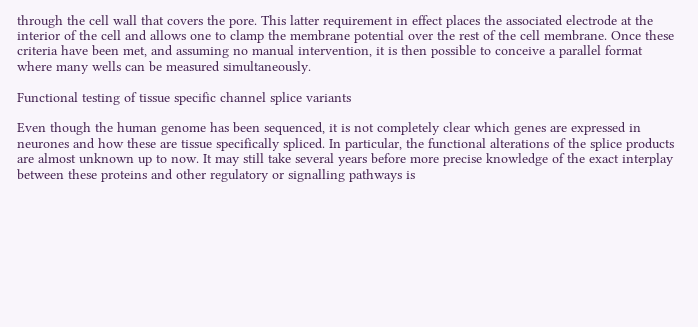through the cell wall that covers the pore. This latter requirement in effect places the associated electrode at the interior of the cell and allows one to clamp the membrane potential over the rest of the cell membrane. Once these criteria have been met, and assuming no manual intervention, it is then possible to conceive a parallel format where many wells can be measured simultaneously.

Functional testing of tissue specific channel splice variants

Even though the human genome has been sequenced, it is not completely clear which genes are expressed in neurones and how these are tissue specifically spliced. In particular, the functional alterations of the splice products are almost unknown up to now. It may still take several years before more precise knowledge of the exact interplay between these proteins and other regulatory or signalling pathways is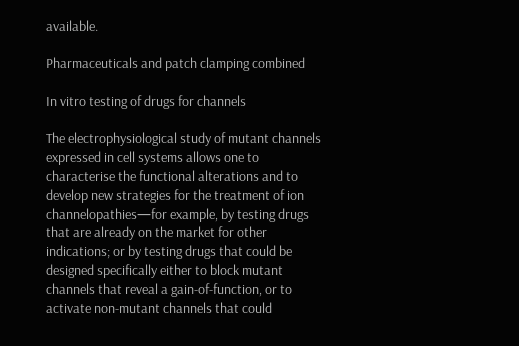available.

Pharmaceuticals and patch clamping combined

In vitro testing of drugs for channels

The electrophysiological study of mutant channels expressed in cell systems allows one to characterise the functional alterations and to develop new strategies for the treatment of ion channelopathies—for example, by testing drugs that are already on the market for other indications; or by testing drugs that could be designed specifically either to block mutant channels that reveal a gain-of-function, or to activate non-mutant channels that could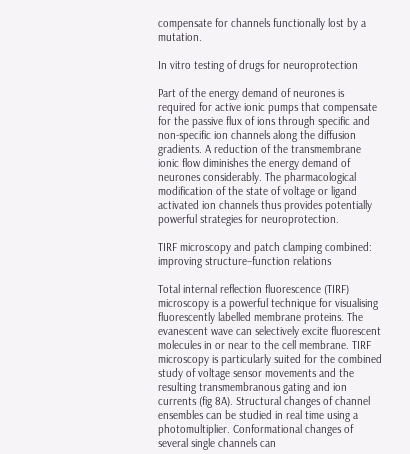compensate for channels functionally lost by a mutation.

In vitro testing of drugs for neuroprotection

Part of the energy demand of neurones is required for active ionic pumps that compensate for the passive flux of ions through specific and non-specific ion channels along the diffusion gradients. A reduction of the transmembrane ionic flow diminishes the energy demand of neurones considerably. The pharmacological modification of the state of voltage or ligand activated ion channels thus provides potentially powerful strategies for neuroprotection.

TIRF microscopy and patch clamping combined: improving structure–function relations

Total internal reflection fluorescence (TIRF) microscopy is a powerful technique for visualising fluorescently labelled membrane proteins. The evanescent wave can selectively excite fluorescent molecules in or near to the cell membrane. TIRF microscopy is particularly suited for the combined study of voltage sensor movements and the resulting transmembranous gating and ion currents (fig 8A). Structural changes of channel ensembles can be studied in real time using a photomultiplier. Conformational changes of several single channels can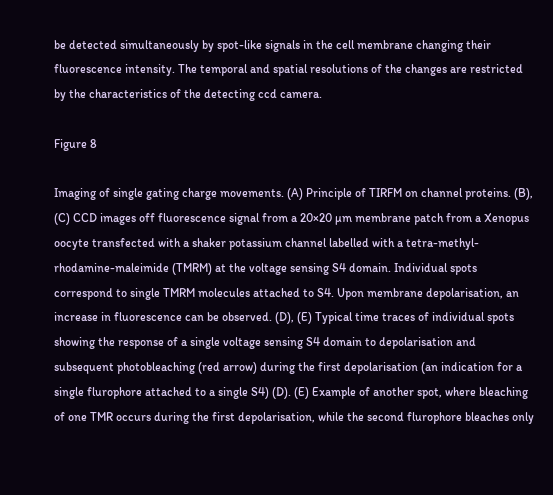be detected simultaneously by spot-like signals in the cell membrane changing their fluorescence intensity. The temporal and spatial resolutions of the changes are restricted by the characteristics of the detecting ccd camera.

Figure 8

Imaging of single gating charge movements. (A) Principle of TIRFM on channel proteins. (B), (C) CCD images off fluorescence signal from a 20×20 µm membrane patch from a Xenopus oocyte transfected with a shaker potassium channel labelled with a tetra-methyl-rhodamine-maleimide (TMRM) at the voltage sensing S4 domain. Individual spots correspond to single TMRM molecules attached to S4. Upon membrane depolarisation, an increase in fluorescence can be observed. (D), (E) Typical time traces of individual spots showing the response of a single voltage sensing S4 domain to depolarisation and subsequent photobleaching (red arrow) during the first depolarisation (an indication for a single flurophore attached to a single S4) (D). (E) Example of another spot, where bleaching of one TMR occurs during the first depolarisation, while the second flurophore bleaches only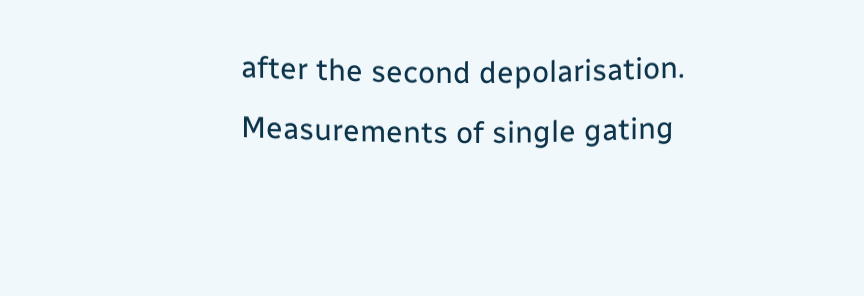after the second depolarisation. Measurements of single gating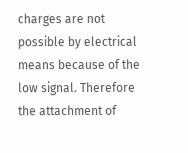charges are not possible by electrical means because of the low signal. Therefore the attachment of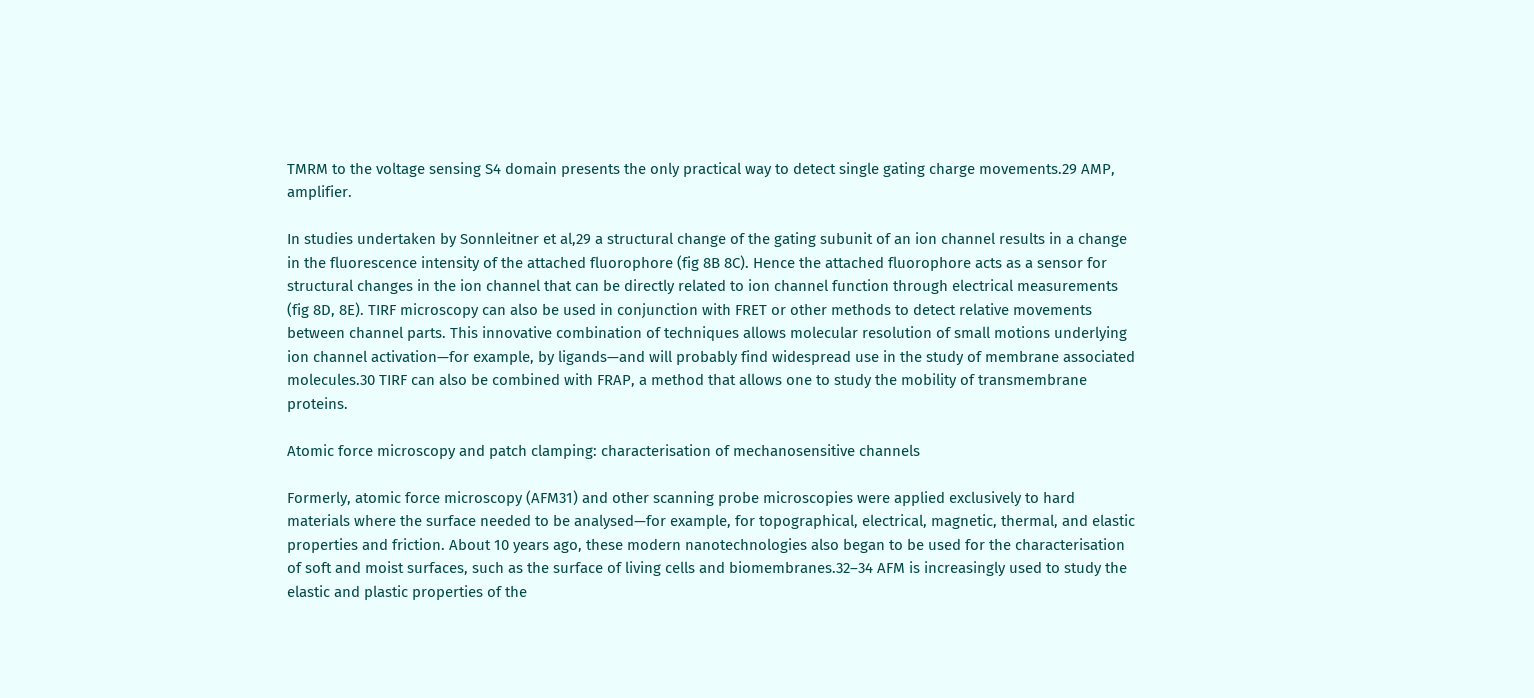TMRM to the voltage sensing S4 domain presents the only practical way to detect single gating charge movements.29 AMP, amplifier.

In studies undertaken by Sonnleitner et al,29 a structural change of the gating subunit of an ion channel results in a change in the fluorescence intensity of the attached fluorophore (fig 8B 8C). Hence the attached fluorophore acts as a sensor for structural changes in the ion channel that can be directly related to ion channel function through electrical measurements (fig 8D, 8E). TIRF microscopy can also be used in conjunction with FRET or other methods to detect relative movements between channel parts. This innovative combination of techniques allows molecular resolution of small motions underlying ion channel activation—for example, by ligands—and will probably find widespread use in the study of membrane associated molecules.30 TIRF can also be combined with FRAP, a method that allows one to study the mobility of transmembrane proteins.

Atomic force microscopy and patch clamping: characterisation of mechanosensitive channels

Formerly, atomic force microscopy (AFM31) and other scanning probe microscopies were applied exclusively to hard materials where the surface needed to be analysed—for example, for topographical, electrical, magnetic, thermal, and elastic properties and friction. About 10 years ago, these modern nanotechnologies also began to be used for the characterisation of soft and moist surfaces, such as the surface of living cells and biomembranes.32–34 AFM is increasingly used to study the elastic and plastic properties of the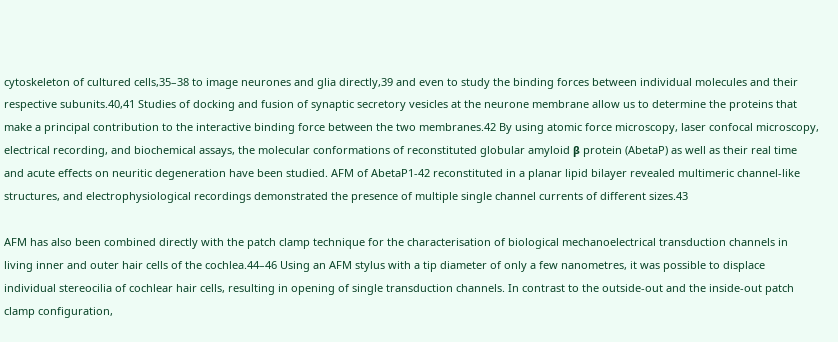cytoskeleton of cultured cells,35–38 to image neurones and glia directly,39 and even to study the binding forces between individual molecules and their respective subunits.40,41 Studies of docking and fusion of synaptic secretory vesicles at the neurone membrane allow us to determine the proteins that make a principal contribution to the interactive binding force between the two membranes.42 By using atomic force microscopy, laser confocal microscopy, electrical recording, and biochemical assays, the molecular conformations of reconstituted globular amyloid β protein (AbetaP) as well as their real time and acute effects on neuritic degeneration have been studied. AFM of AbetaP1-42 reconstituted in a planar lipid bilayer revealed multimeric channel-like structures, and electrophysiological recordings demonstrated the presence of multiple single channel currents of different sizes.43

AFM has also been combined directly with the patch clamp technique for the characterisation of biological mechanoelectrical transduction channels in living inner and outer hair cells of the cochlea.44–46 Using an AFM stylus with a tip diameter of only a few nanometres, it was possible to displace individual stereocilia of cochlear hair cells, resulting in opening of single transduction channels. In contrast to the outside-out and the inside-out patch clamp configuration,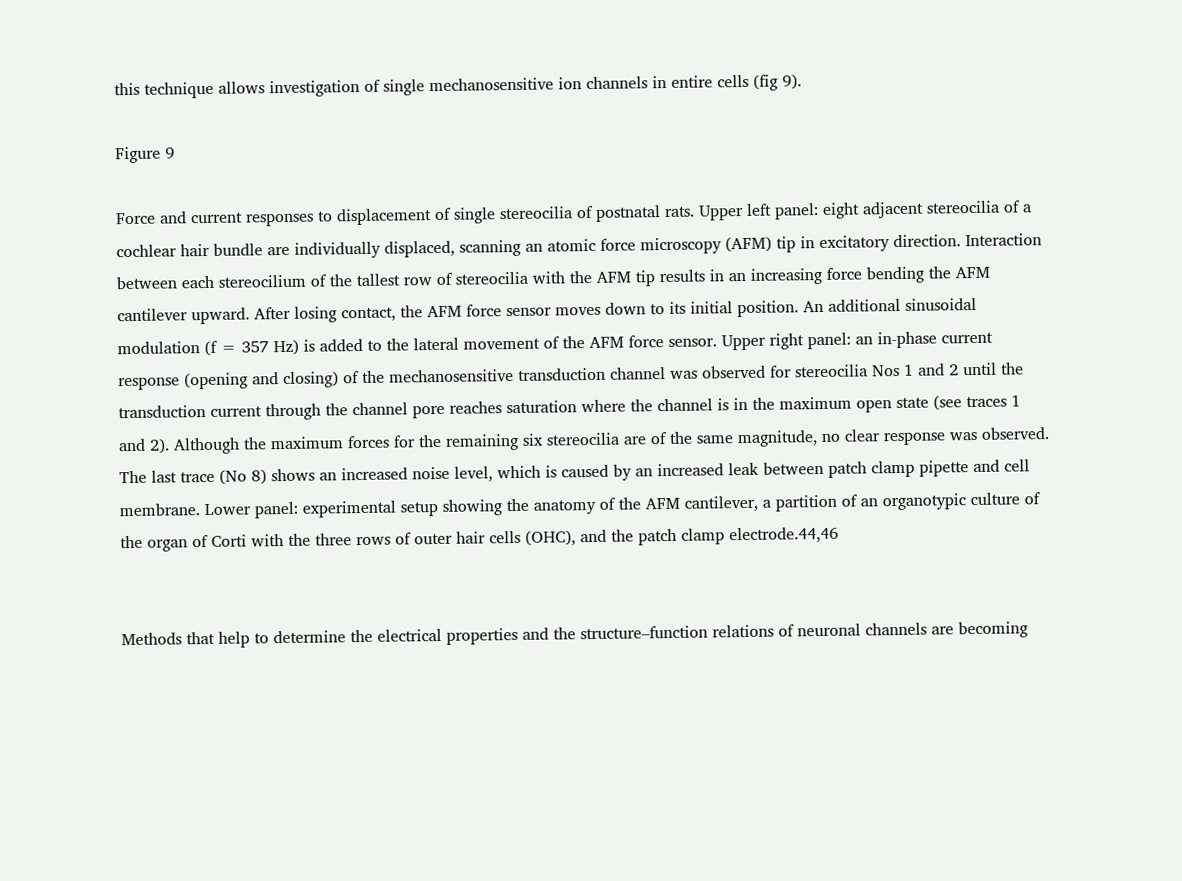this technique allows investigation of single mechanosensitive ion channels in entire cells (fig 9).

Figure 9

Force and current responses to displacement of single stereocilia of postnatal rats. Upper left panel: eight adjacent stereocilia of a cochlear hair bundle are individually displaced, scanning an atomic force microscopy (AFM) tip in excitatory direction. Interaction between each stereocilium of the tallest row of stereocilia with the AFM tip results in an increasing force bending the AFM cantilever upward. After losing contact, the AFM force sensor moves down to its initial position. An additional sinusoidal modulation (f = 357 Hz) is added to the lateral movement of the AFM force sensor. Upper right panel: an in-phase current response (opening and closing) of the mechanosensitive transduction channel was observed for stereocilia Nos 1 and 2 until the transduction current through the channel pore reaches saturation where the channel is in the maximum open state (see traces 1 and 2). Although the maximum forces for the remaining six stereocilia are of the same magnitude, no clear response was observed. The last trace (No 8) shows an increased noise level, which is caused by an increased leak between patch clamp pipette and cell membrane. Lower panel: experimental setup showing the anatomy of the AFM cantilever, a partition of an organotypic culture of the organ of Corti with the three rows of outer hair cells (OHC), and the patch clamp electrode.44,46


Methods that help to determine the electrical properties and the structure–function relations of neuronal channels are becoming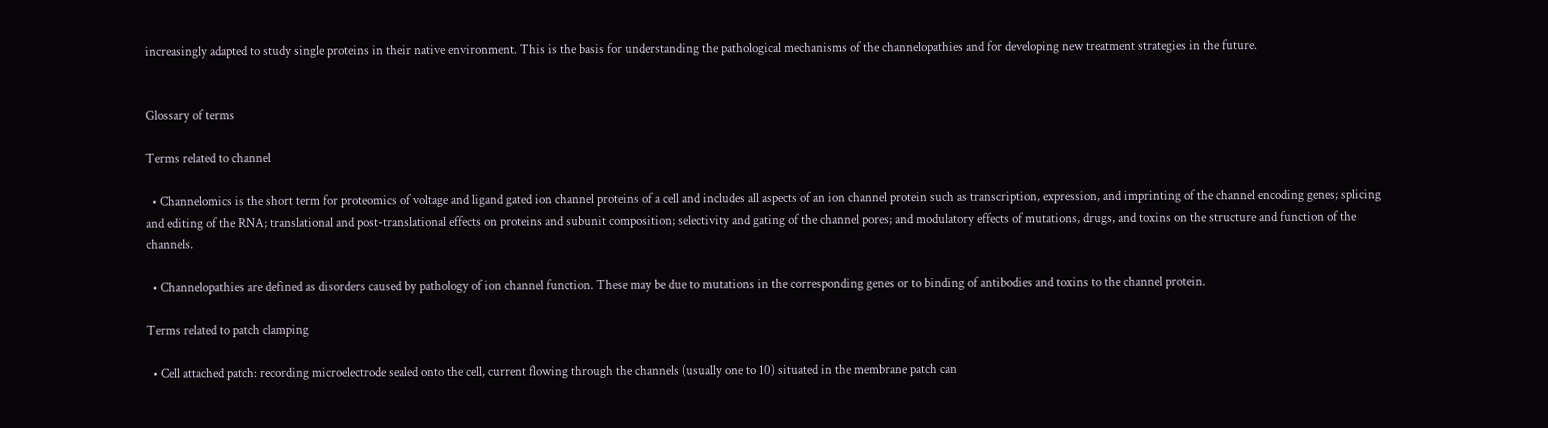increasingly adapted to study single proteins in their native environment. This is the basis for understanding the pathological mechanisms of the channelopathies and for developing new treatment strategies in the future.


Glossary of terms

Terms related to channel

  • Channelomics is the short term for proteomics of voltage and ligand gated ion channel proteins of a cell and includes all aspects of an ion channel protein such as transcription, expression, and imprinting of the channel encoding genes; splicing and editing of the RNA; translational and post-translational effects on proteins and subunit composition; selectivity and gating of the channel pores; and modulatory effects of mutations, drugs, and toxins on the structure and function of the channels.

  • Channelopathies are defined as disorders caused by pathology of ion channel function. These may be due to mutations in the corresponding genes or to binding of antibodies and toxins to the channel protein.

Terms related to patch clamping

  • Cell attached patch: recording microelectrode sealed onto the cell, current flowing through the channels (usually one to 10) situated in the membrane patch can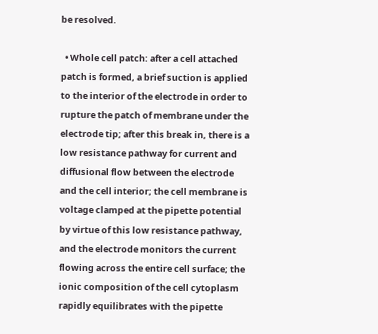be resolved.

  • Whole cell patch: after a cell attached patch is formed, a brief suction is applied to the interior of the electrode in order to rupture the patch of membrane under the electrode tip; after this break in, there is a low resistance pathway for current and diffusional flow between the electrode and the cell interior; the cell membrane is voltage clamped at the pipette potential by virtue of this low resistance pathway, and the electrode monitors the current flowing across the entire cell surface; the ionic composition of the cell cytoplasm rapidly equilibrates with the pipette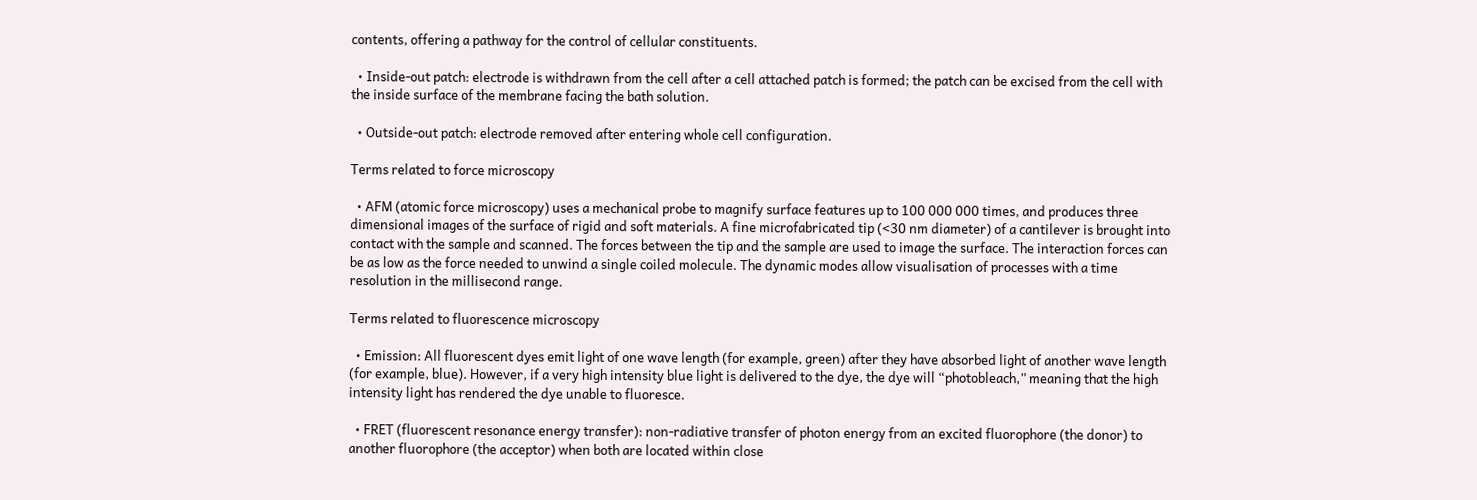contents, offering a pathway for the control of cellular constituents.

  • Inside-out patch: electrode is withdrawn from the cell after a cell attached patch is formed; the patch can be excised from the cell with the inside surface of the membrane facing the bath solution.

  • Outside-out patch: electrode removed after entering whole cell configuration.

Terms related to force microscopy

  • AFM (atomic force microscopy) uses a mechanical probe to magnify surface features up to 100 000 000 times, and produces three dimensional images of the surface of rigid and soft materials. A fine microfabricated tip (<30 nm diameter) of a cantilever is brought into contact with the sample and scanned. The forces between the tip and the sample are used to image the surface. The interaction forces can be as low as the force needed to unwind a single coiled molecule. The dynamic modes allow visualisation of processes with a time resolution in the millisecond range.

Terms related to fluorescence microscopy

  • Emission: All fluorescent dyes emit light of one wave length (for example, green) after they have absorbed light of another wave length (for example, blue). However, if a very high intensity blue light is delivered to the dye, the dye will “photobleach,” meaning that the high intensity light has rendered the dye unable to fluoresce.

  • FRET (fluorescent resonance energy transfer): non-radiative transfer of photon energy from an excited fluorophore (the donor) to another fluorophore (the acceptor) when both are located within close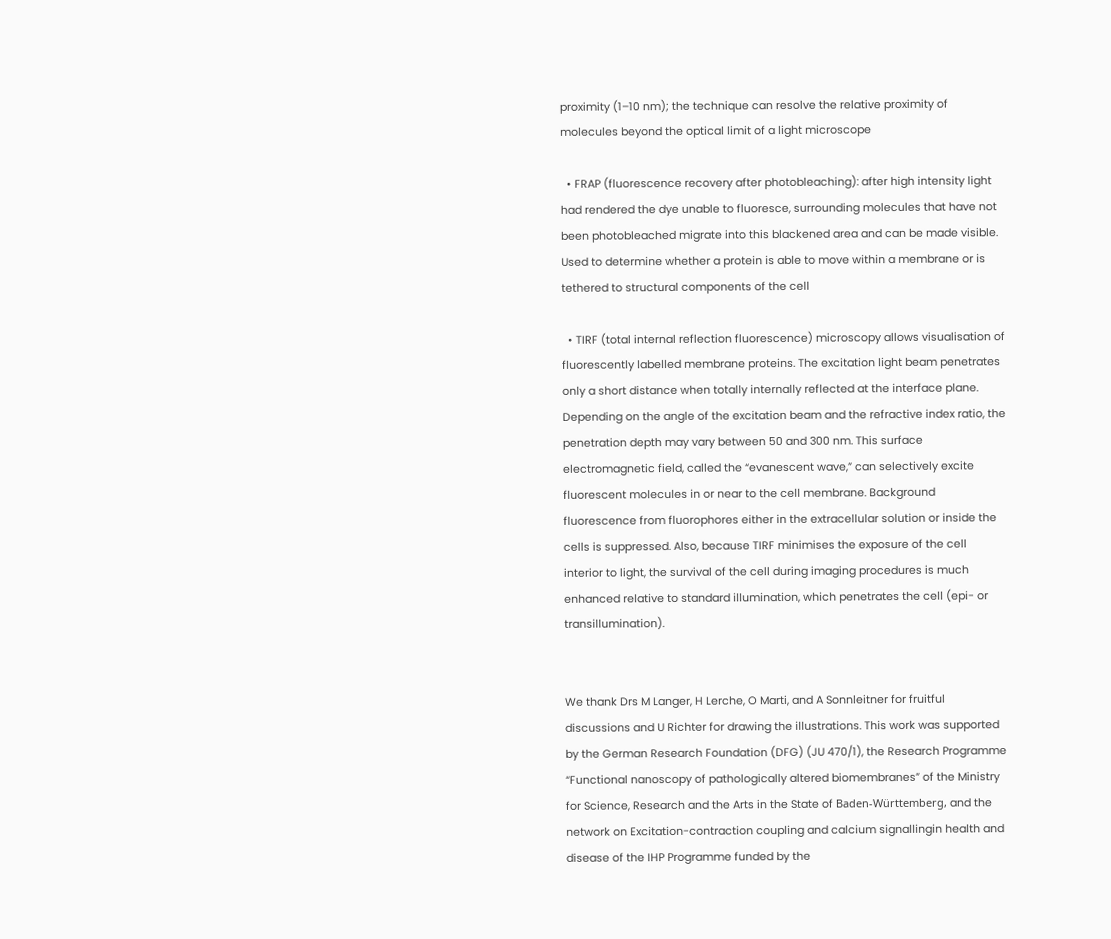proximity (1–10 nm); the technique can resolve the relative proximity of molecules beyond the optical limit of a light microscope

  • FRAP (fluorescence recovery after photobleaching): after high intensity light had rendered the dye unable to fluoresce, surrounding molecules that have not been photobleached migrate into this blackened area and can be made visible. Used to determine whether a protein is able to move within a membrane or is tethered to structural components of the cell

  • TIRF (total internal reflection fluorescence) microscopy allows visualisation of fluorescently labelled membrane proteins. The excitation light beam penetrates only a short distance when totally internally reflected at the interface plane. Depending on the angle of the excitation beam and the refractive index ratio, the penetration depth may vary between 50 and 300 nm. This surface electromagnetic field, called the “evanescent wave,” can selectively excite fluorescent molecules in or near to the cell membrane. Background fluorescence from fluorophores either in the extracellular solution or inside the cells is suppressed. Also, because TIRF minimises the exposure of the cell interior to light, the survival of the cell during imaging procedures is much enhanced relative to standard illumination, which penetrates the cell (epi- or transillumination).


We thank Drs M Langer, H Lerche, O Marti, and A Sonnleitner for fruitful discussions and U Richter for drawing the illustrations. This work was supported by the German Research Foundation (DFG) (JU 470/1), the Research Programme “Functional nanoscopy of pathologically altered biomembranes” of the Ministry for Science, Research and the Arts in the State of Baden-Württemberg, and the network on Excitation-contraction coupling and calcium signallingin health and disease of the IHP Programme funded by the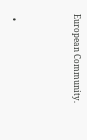European Community.



  •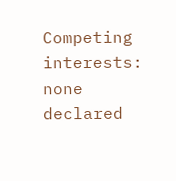Competing interests: none declared